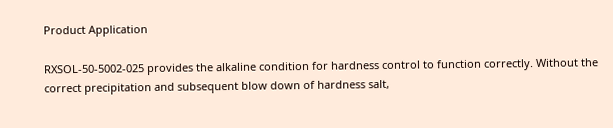Product Application

RXSOL-50-5002-025 provides the alkaline condition for hardness control to function correctly. Without the correct precipitation and subsequent blow down of hardness salt,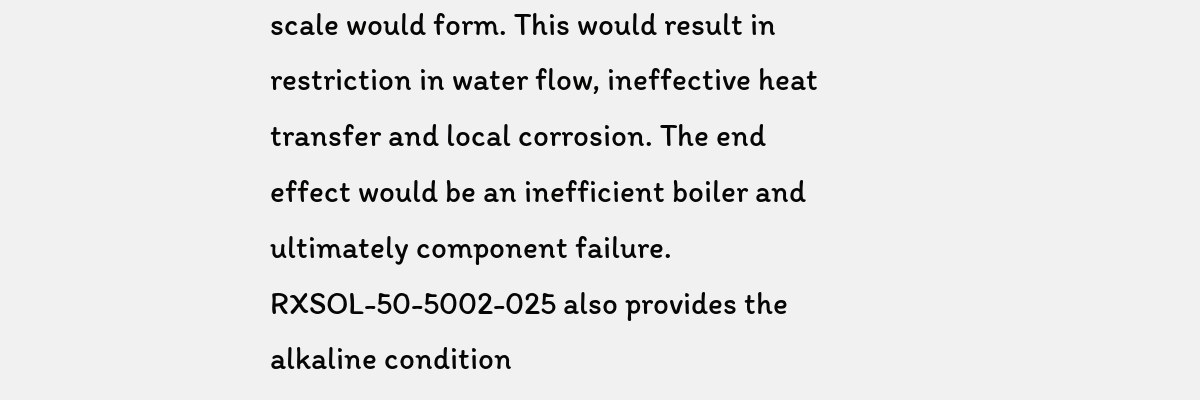scale would form. This would result in restriction in water flow, ineffective heat transfer and local corrosion. The end effect would be an inefficient boiler and ultimately component failure. RXSOL-50-5002-025 also provides the alkaline condition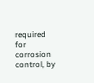required for corrosion control, by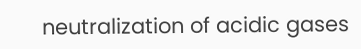neutralization of acidic gases